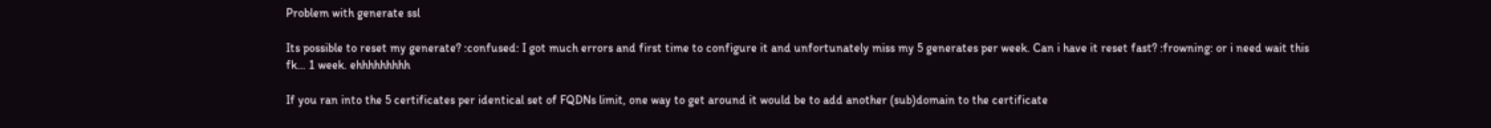Problem with generate ssl

Its possible to reset my generate? :confused: I got much errors and first time to configure it and unfortunately miss my 5 generates per week. Can i have it reset fast? :frowning: or i need wait this fk… 1 week. ehhhhhhhhh

If you ran into the 5 certificates per identical set of FQDNs limit, one way to get around it would be to add another (sub)domain to the certificate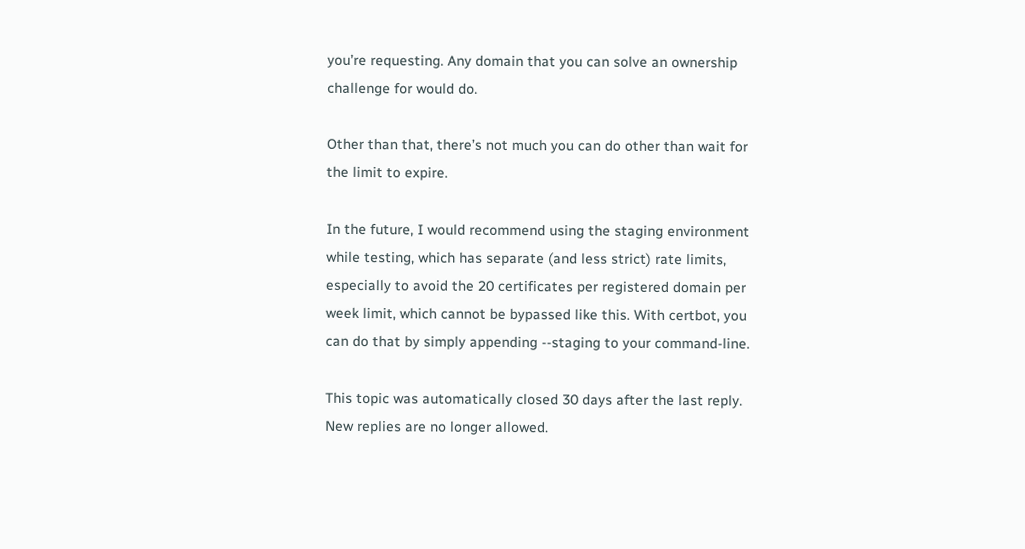you’re requesting. Any domain that you can solve an ownership challenge for would do.

Other than that, there’s not much you can do other than wait for the limit to expire.

In the future, I would recommend using the staging environment while testing, which has separate (and less strict) rate limits, especially to avoid the 20 certificates per registered domain per week limit, which cannot be bypassed like this. With certbot, you can do that by simply appending --staging to your command-line.

This topic was automatically closed 30 days after the last reply. New replies are no longer allowed.